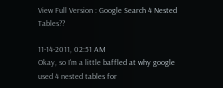View Full Version : Google Search 4 Nested Tables??

11-14-2011, 02:51 AM
Okay, so I'm a little baffled at why google used 4 nested tables for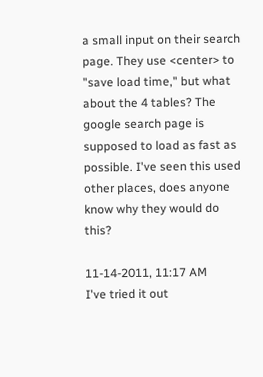a small input on their search page. They use <center> to "save load time," but what about the 4 tables? The google search page is supposed to load as fast as possible. I've seen this used other places, does anyone know why they would do this?

11-14-2011, 11:17 AM
I've tried it out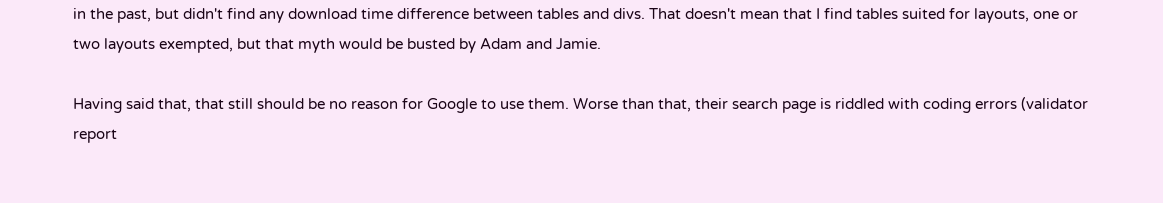in the past, but didn't find any download time difference between tables and divs. That doesn't mean that I find tables suited for layouts, one or two layouts exempted, but that myth would be busted by Adam and Jamie.

Having said that, that still should be no reason for Google to use them. Worse than that, their search page is riddled with coding errors (validator report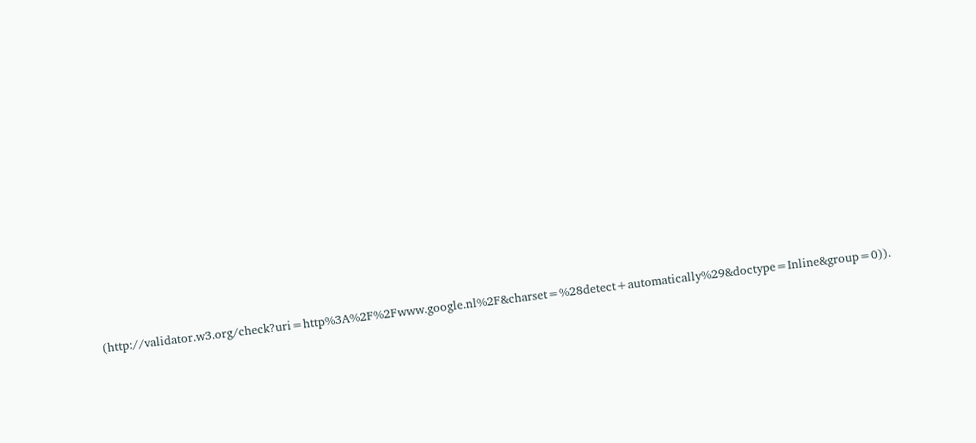(http://validator.w3.org/check?uri=http%3A%2F%2Fwww.google.nl%2F&charset=%28detect+automatically%29&doctype=Inline&group=0)).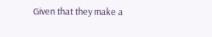Given that they make a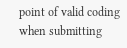point of valid coding when submitting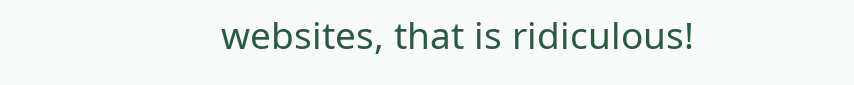websites, that is ridiculous!